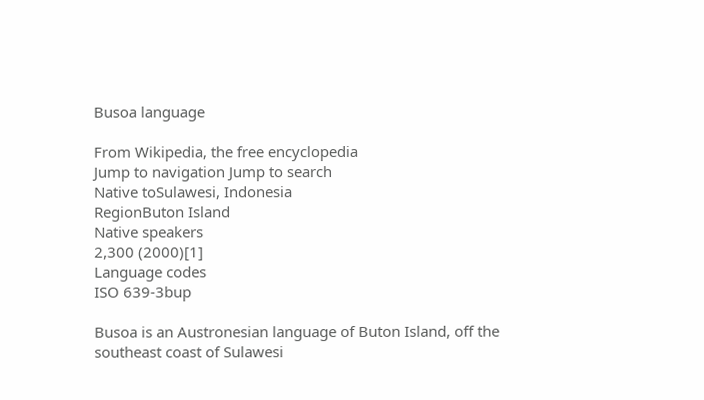Busoa language

From Wikipedia, the free encyclopedia
Jump to navigation Jump to search
Native toSulawesi, Indonesia
RegionButon Island
Native speakers
2,300 (2000)[1]
Language codes
ISO 639-3bup

Busoa is an Austronesian language of Buton Island, off the southeast coast of Sulawesi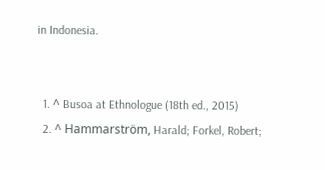in Indonesia.


  1. ^ Busoa at Ethnologue (18th ed., 2015)
  2. ^ Hammarström, Harald; Forkel, Robert;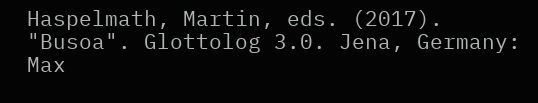Haspelmath, Martin, eds. (2017). "Busoa". Glottolog 3.0. Jena, Germany: Max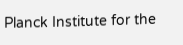Planck Institute for the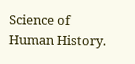Science of Human History.